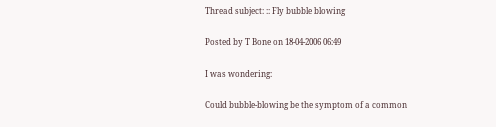Thread subject: :: Fly bubble blowing

Posted by T Bone on 18-04-2006 06:49

I was wondering:

Could bubble-blowing be the symptom of a common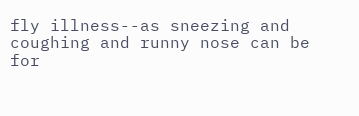fly illness--as sneezing and coughing and runny nose can be for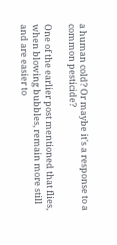a human cold? Or maybe it's a response to a common pesticide?

One of the earlier post mentioned that flies, when blowing bubbles, remain more still and are easier to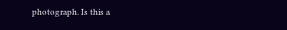photograph. Is this a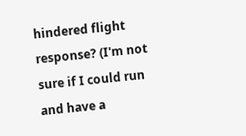hindered flight response? (I'm not sure if I could run and have a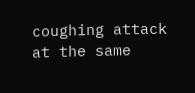coughing attack at the same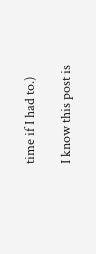time if I had to.)

I know this post is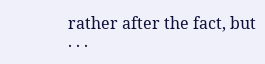rather after the fact, but . . .